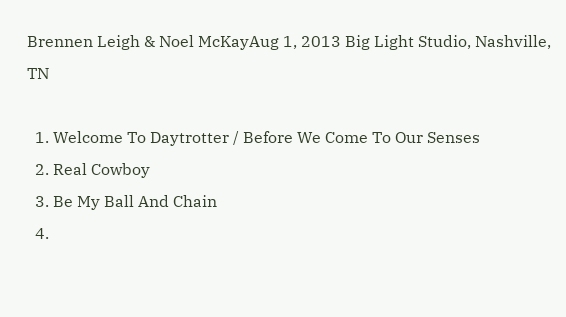Brennen Leigh & Noel McKayAug 1, 2013 Big Light Studio, Nashville, TN

  1. Welcome To Daytrotter / Before We Come To Our Senses
  2. Real Cowboy
  3. Be My Ball And Chain
  4.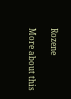Rozene

More about this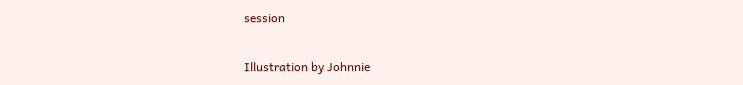session

Illustration by Johnnie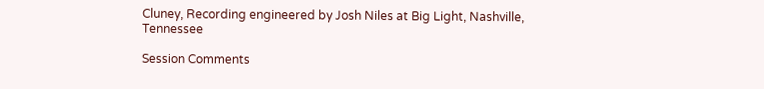Cluney, Recording engineered by Josh Niles at Big Light, Nashville, Tennessee

Session Comments